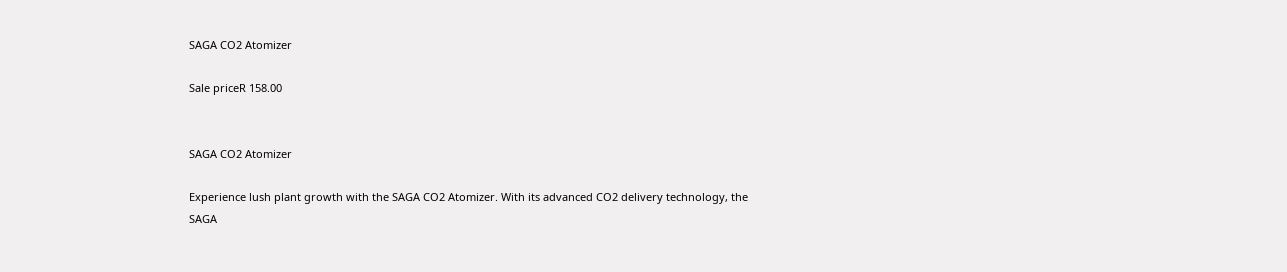SAGA CO2 Atomizer

Sale priceR 158.00


SAGA CO2 Atomizer

Experience lush plant growth with the SAGA CO2 Atomizer. With its advanced CO2 delivery technology, the SAGA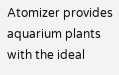Atomizer provides aquarium plants with the ideal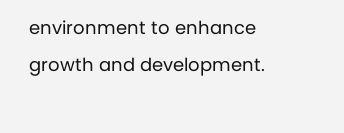environment to enhance growth and development.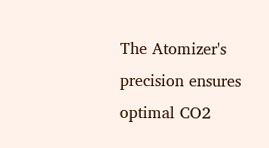The Atomizer's precision ensures optimal CO2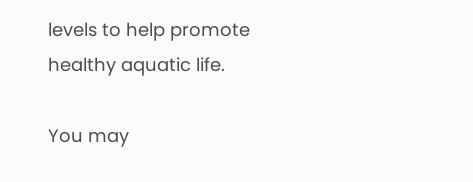levels to help promote healthy aquatic life.

You may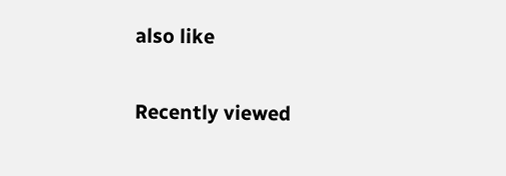also like

Recently viewed